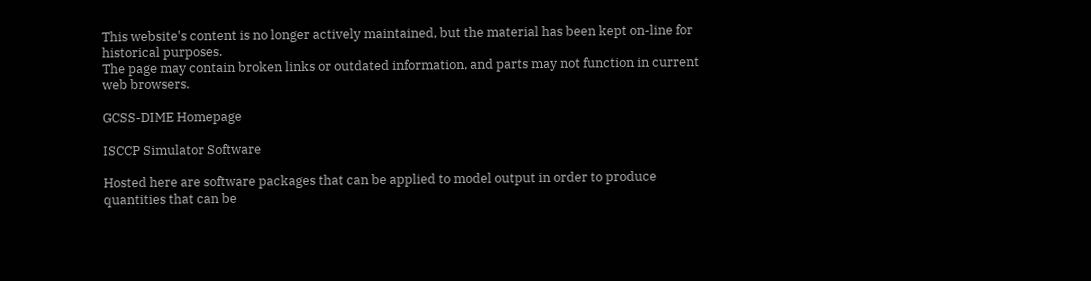This website's content is no longer actively maintained, but the material has been kept on-line for historical purposes.
The page may contain broken links or outdated information, and parts may not function in current web browsers.

GCSS-DIME Homepage

ISCCP Simulator Software

Hosted here are software packages that can be applied to model output in order to produce quantities that can be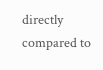directly compared to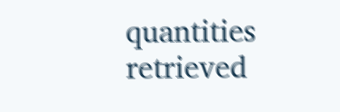quantities retrieved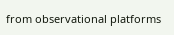from observational platforms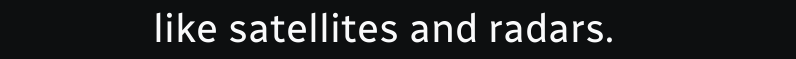like satellites and radars.